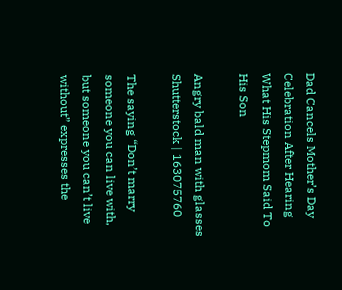Dad Cancels Mother’s Day Celebration After Hearing What His Stepmom Said To His Son

Angry bald man with glasses
Shutterstock | 163075760

The saying “Don’t marry someone you can live with, but someone you can’t live without” expresses the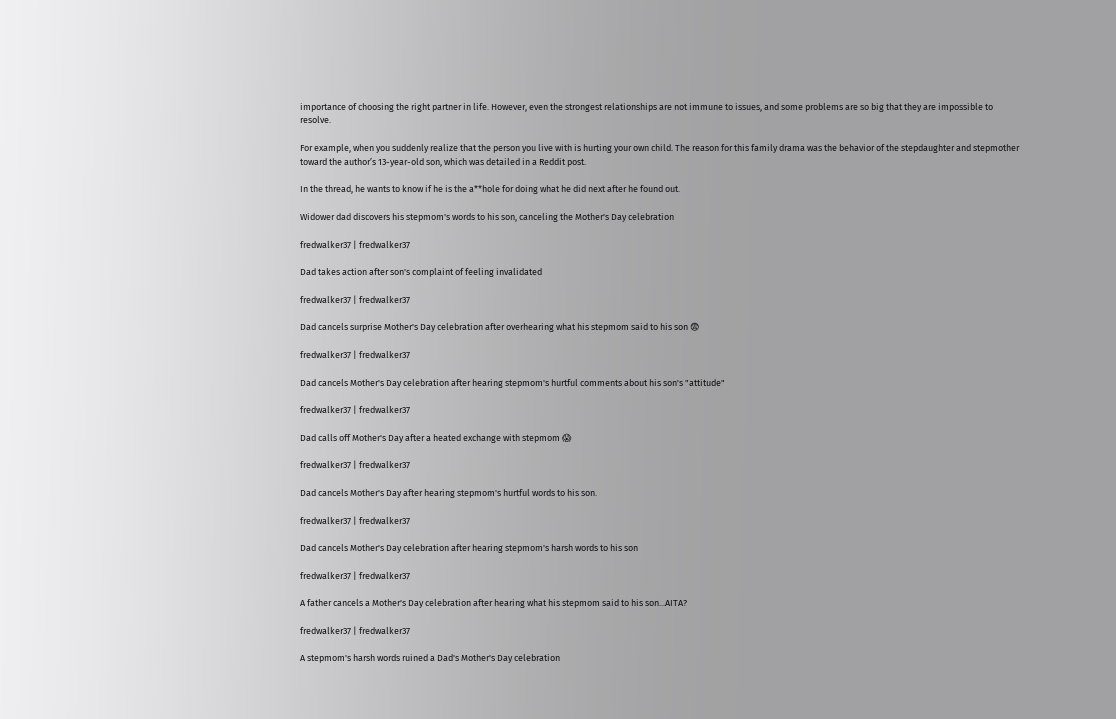importance of choosing the right partner in life. However, even the strongest relationships are not immune to issues, and some problems are so big that they are impossible to resolve.

For example, when you suddenly realize that the person you live with is hurting your own child. The reason for this family drama was the behavior of the stepdaughter and stepmother toward the author’s 13-year-old son, which was detailed in a Reddit post.

In the thread, he wants to know if he is the a**hole for doing what he did next after he found out.

Widower dad discovers his stepmom's words to his son, canceling the Mother's Day celebration

fredwalker37 | fredwalker37

Dad takes action after son's complaint of feeling invalidated

fredwalker37 | fredwalker37

Dad cancels surprise Mother's Day celebration after overhearing what his stepmom said to his son 😨

fredwalker37 | fredwalker37

Dad cancels Mother's Day celebration after hearing stepmom's hurtful comments about his son's "attitude"

fredwalker37 | fredwalker37

Dad calls off Mother's Day after a heated exchange with stepmom 😱

fredwalker37 | fredwalker37

Dad cancels Mother's Day after hearing stepmom's hurtful words to his son.

fredwalker37 | fredwalker37

Dad cancels Mother's Day celebration after hearing stepmom's harsh words to his son

fredwalker37 | fredwalker37

A father cancels a Mother's Day celebration after hearing what his stepmom said to his son...AITA?

fredwalker37 | fredwalker37

A stepmom's harsh words ruined a Dad's Mother's Day celebration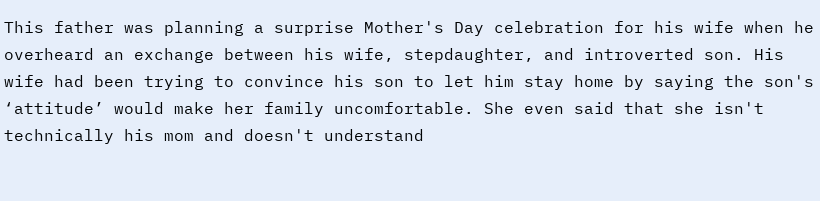This father was planning a surprise Mother's Day celebration for his wife when he overheard an exchange between his wife, stepdaughter, and introverted son. His wife had been trying to convince his son to let him stay home by saying the son's ‘attitude’ would make her family uncomfortable. She even said that she isn't technically his mom and doesn't understand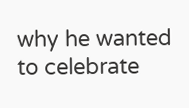why he wanted to celebrate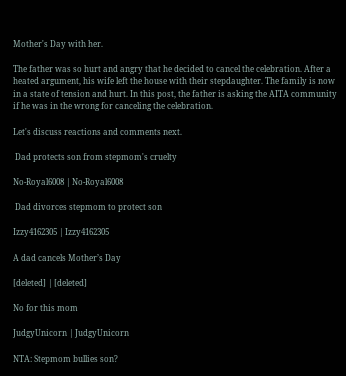Mother's Day with her.

The father was so hurt and angry that he decided to cancel the celebration. After a heated argument, his wife left the house with their stepdaughter. The family is now in a state of tension and hurt. In this post, the father is asking the AITA community if he was in the wrong for canceling the celebration.

Let's discuss reactions and comments next.

 Dad protects son from stepmom's cruelty

No-Royal6008 | No-Royal6008

 Dad divorces stepmom to protect son

Izzy4162305 | Izzy4162305

A dad cancels Mother’s Day

[deleted] | [deleted]

No for this mom

JudgyUnicorn | JudgyUnicorn

NTA: Stepmom bullies son?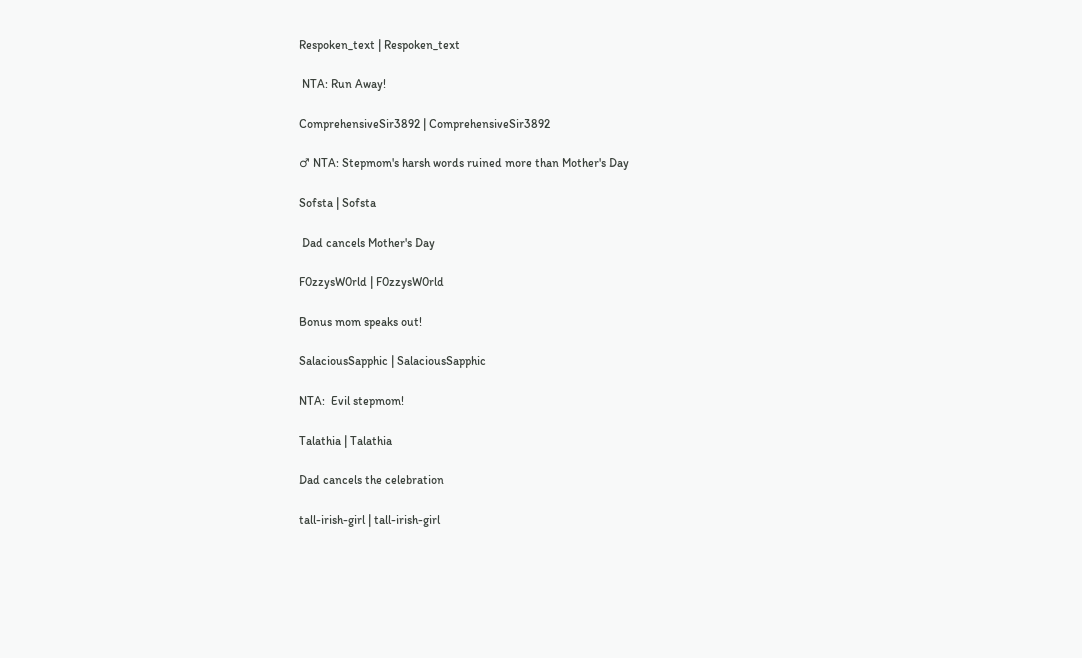Respoken_text | Respoken_text

 NTA: Run Away!

ComprehensiveSir3892 | ComprehensiveSir3892

♂ NTA: Stepmom's harsh words ruined more than Mother's Day

Sofsta | Sofsta

 Dad cancels Mother's Day

F0zzysW0rld | F0zzysW0rld

Bonus mom speaks out!

SalaciousSapphic | SalaciousSapphic

NTA:  Evil stepmom!

Talathia | Talathia

Dad cancels the celebration

tall-irish-girl | tall-irish-girl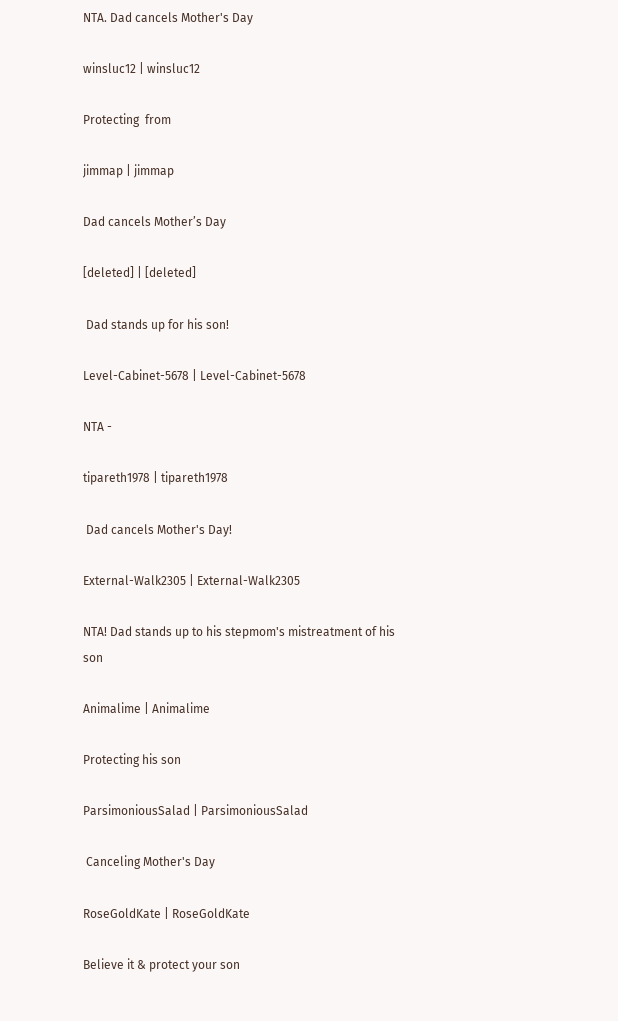NTA. Dad cancels Mother's Day

winsluc12 | winsluc12

Protecting  from

jimmap | jimmap

Dad cancels Mother’s Day

[deleted] | [deleted]

 Dad stands up for his son!

Level-Cabinet-5678 | Level-Cabinet-5678

NTA -

tipareth1978 | tipareth1978

 Dad cancels Mother's Day!

External-Walk2305 | External-Walk2305

NTA! Dad stands up to his stepmom's mistreatment of his son

Animalime | Animalime

Protecting his son

ParsimoniousSalad | ParsimoniousSalad

 Canceling Mother's Day

RoseGoldKate | RoseGoldKate

Believe it & protect your son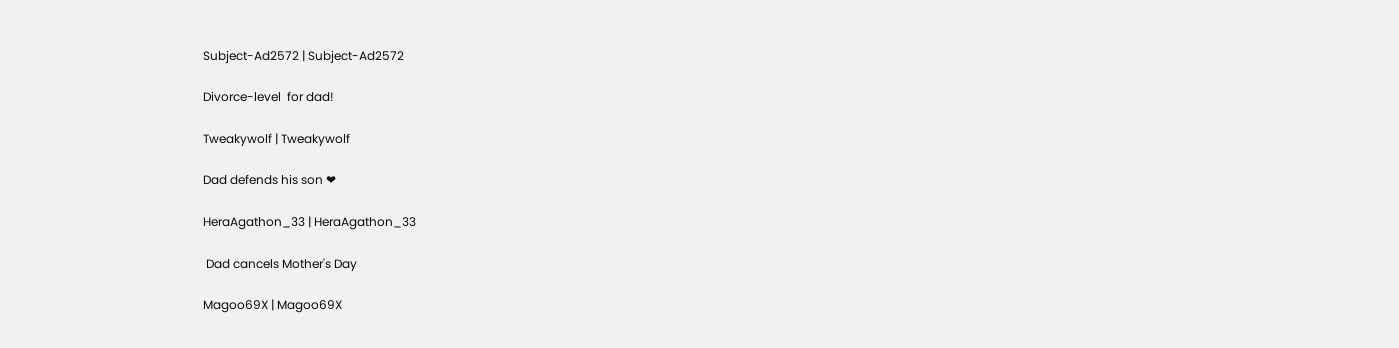Subject-Ad2572 | Subject-Ad2572

Divorce-level  for dad!

Tweakywolf | Tweakywolf

Dad defends his son ❤

HeraAgathon_33 | HeraAgathon_33

 Dad cancels Mother's Day

Magoo69X | Magoo69X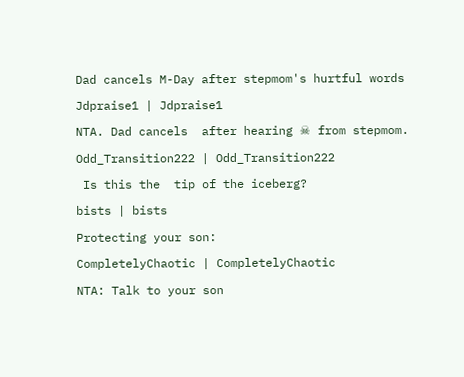Dad cancels M-Day after stepmom's hurtful words

Jdpraise1 | Jdpraise1

NTA. Dad cancels  after hearing ☠ from stepmom.

Odd_Transition222 | Odd_Transition222

 Is this the  tip of the iceberg?

bists | bists

Protecting your son:

CompletelyChaotic | CompletelyChaotic

NTA: Talk to your son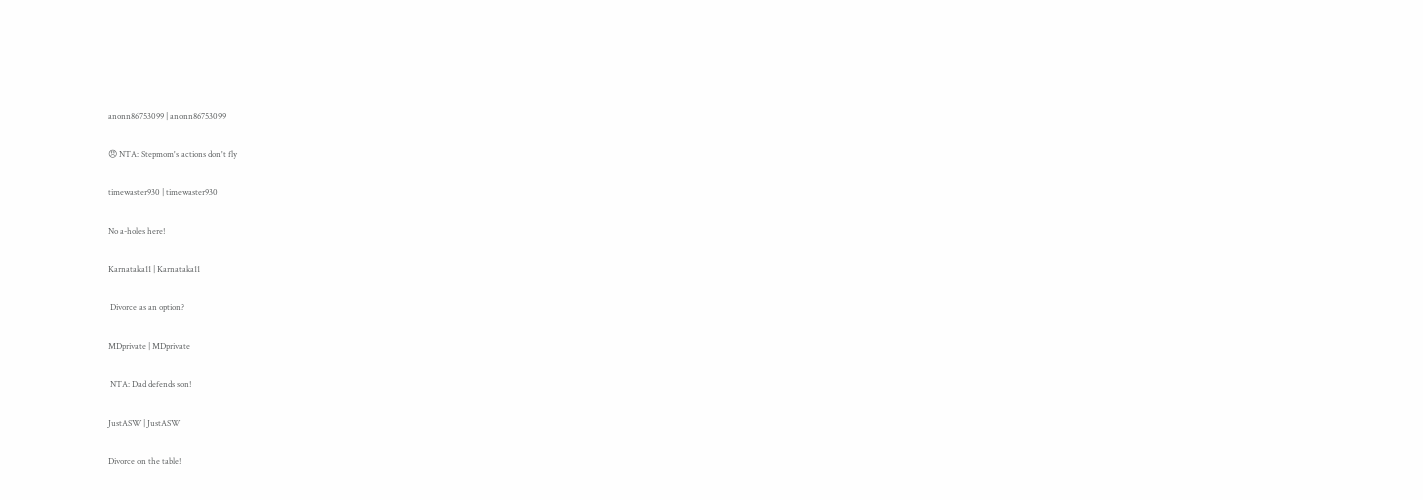anonn86753099 | anonn86753099

😠 NTA: Stepmom's actions don't fly

timewaster930 | timewaster930

No a-holes here!

Karnataka11 | Karnataka11

 Divorce as an option?

MDprivate | MDprivate

 NTA: Dad defends son!

JustASW | JustASW

Divorce on the table!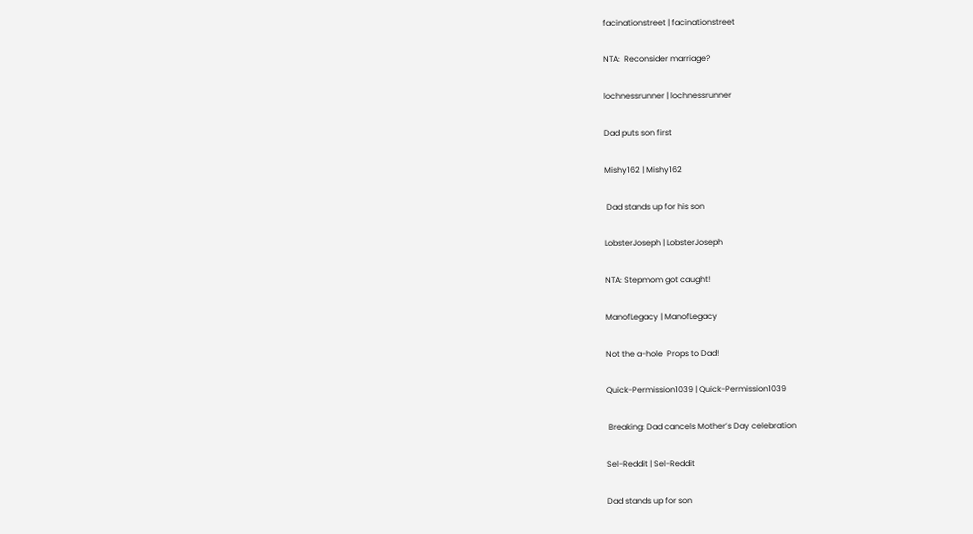facinationstreet | facinationstreet

NTA:  Reconsider marriage?

lochnessrunner | lochnessrunner

Dad puts son first

Mishy162 | Mishy162

 Dad stands up for his son

LobsterJoseph | LobsterJoseph

NTA: Stepmom got caught!

ManofLegacy | ManofLegacy

Not the a-hole  Props to Dad!

Quick-Permission1039 | Quick-Permission1039

 Breaking: Dad cancels Mother’s Day celebration

Sel-Reddit | Sel-Reddit

Dad stands up for son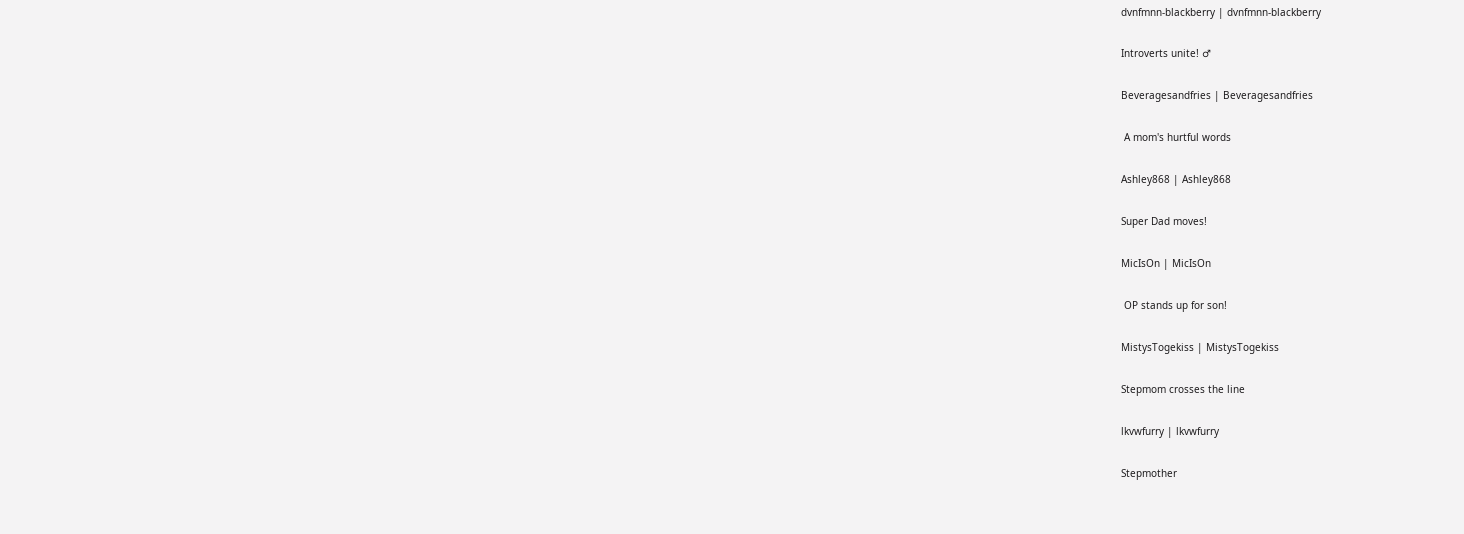dvnfmnn-blackberry | dvnfmnn-blackberry

Introverts unite! ♂

Beveragesandfries | Beveragesandfries

 A mom's hurtful words

Ashley868 | Ashley868

Super Dad moves!

MicIsOn | MicIsOn

 OP stands up for son!

MistysTogekiss | MistysTogekiss

Stepmom crosses the line

lkvwfurry | lkvwfurry

Stepmother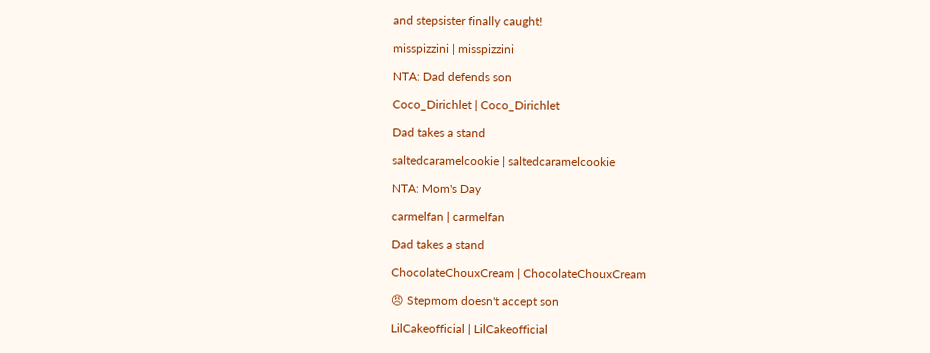and stepsister finally caught!

misspizzini | misspizzini

NTA: Dad defends son

Coco_Dirichlet | Coco_Dirichlet

Dad takes a stand

saltedcaramelcookie | saltedcaramelcookie

NTA: Mom's Day

carmelfan | carmelfan

Dad takes a stand

ChocolateChouxCream | ChocolateChouxCream

😠 Stepmom doesn't accept son

LilCakeofficial | LilCakeofficial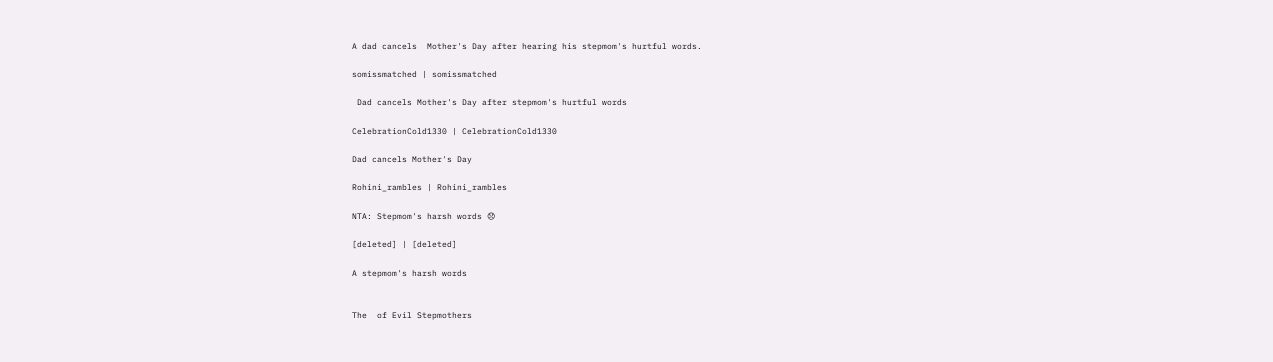A dad cancels  Mother's Day after hearing his stepmom's hurtful words.

somissmatched | somissmatched

 Dad cancels Mother's Day after stepmom's hurtful words

CelebrationCold1330 | CelebrationCold1330

Dad cancels Mother's Day

Rohini_rambles | Rohini_rambles

NTA: Stepmom's harsh words 😞

[deleted] | [deleted]

A stepmom's harsh words


The  of Evil Stepmothers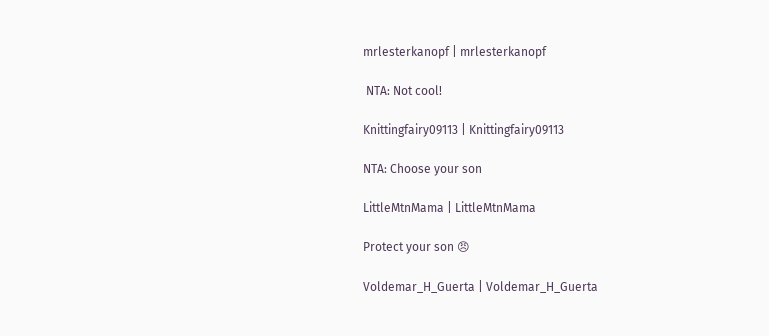mrlesterkanopf | mrlesterkanopf

 NTA: Not cool!

Knittingfairy09113 | Knittingfairy09113

NTA: Choose your son

LittleMtnMama | LittleMtnMama

Protect your son 😠

Voldemar_H_Guerta | Voldemar_H_Guerta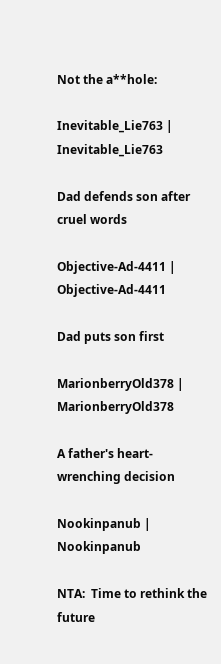Not the a**hole:

Inevitable_Lie763 | Inevitable_Lie763

Dad defends son after cruel words

Objective-Ad-4411 | Objective-Ad-4411

Dad puts son first

MarionberryOld378 | MarionberryOld378

A father's heart-wrenching decision

Nookinpanub | Nookinpanub

NTA:  Time to rethink the future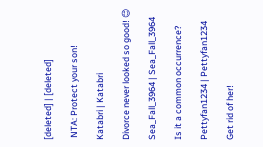[deleted] | [deleted]

 NTA: Protect your son!

Katabri | Katabri

Divorce never looked so good! 😊

Sea_Fall_3964 | Sea_Fall_3964

Is it a common occurrence?

Pettyfan1234 | Pettyfan1234

Get rid of her!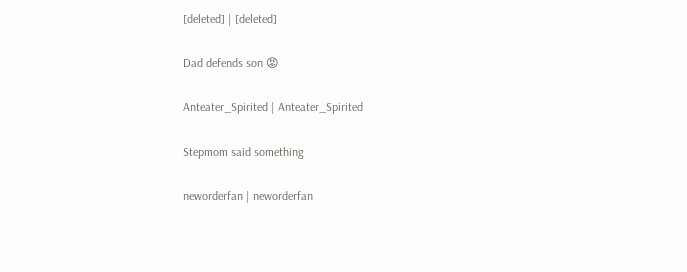[deleted] | [deleted]

Dad defends son 😡

Anteater_Spirited | Anteater_Spirited

Stepmom said something

neworderfan | neworderfan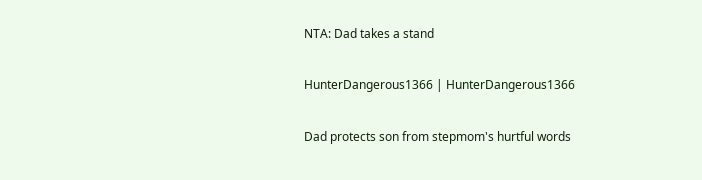NTA: Dad takes a stand

HunterDangerous1366 | HunterDangerous1366

Dad protects son from stepmom's hurtful words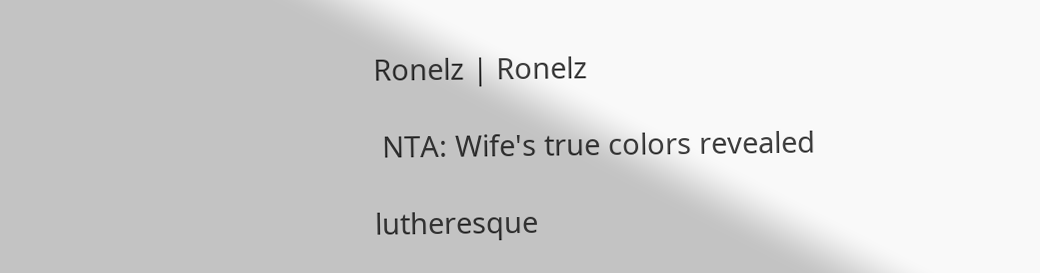Ronelz | Ronelz

 NTA: Wife's true colors revealed

lutheresque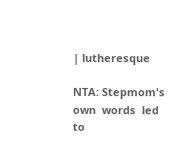| lutheresque

NTA: Stepmom's  own  words  led  to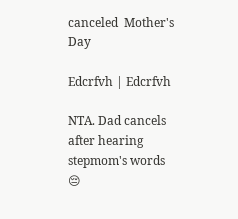canceled  Mother's Day

Edcrfvh | Edcrfvh

NTA. Dad cancels after hearing stepmom's words 😔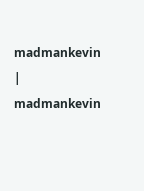madmankevin | madmankevin